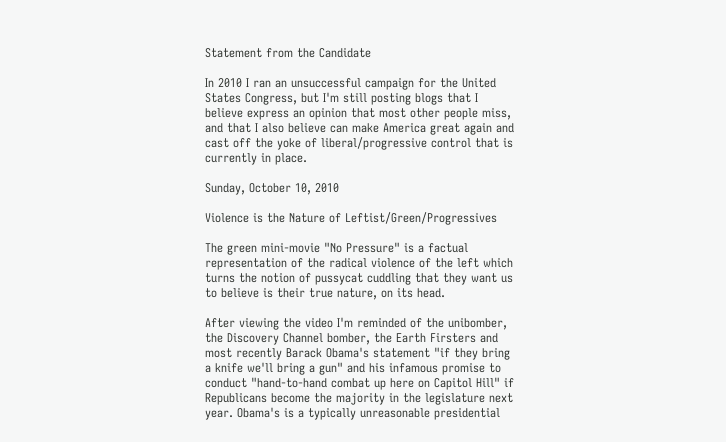Statement from the Candidate

In 2010 I ran an unsuccessful campaign for the United States Congress, but I'm still posting blogs that I believe express an opinion that most other people miss, and that I also believe can make America great again and cast off the yoke of liberal/progressive control that is currently in place.

Sunday, October 10, 2010

Violence is the Nature of Leftist/Green/Progressives

The green mini-movie "No Pressure" is a factual representation of the radical violence of the left which turns the notion of pussycat cuddling that they want us to believe is their true nature, on its head.

After viewing the video I'm reminded of the unibomber, the Discovery Channel bomber, the Earth Firsters and most recently Barack Obama's statement "if they bring a knife we'll bring a gun" and his infamous promise to conduct "hand-to-hand combat up here on Capitol Hill" if Republicans become the majority in the legislature next year. Obama's is a typically unreasonable presidential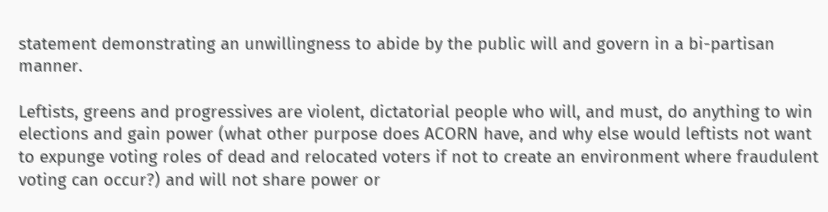statement demonstrating an unwillingness to abide by the public will and govern in a bi-partisan manner.

Leftists, greens and progressives are violent, dictatorial people who will, and must, do anything to win elections and gain power (what other purpose does ACORN have, and why else would leftists not want to expunge voting roles of dead and relocated voters if not to create an environment where fraudulent voting can occur?) and will not share power or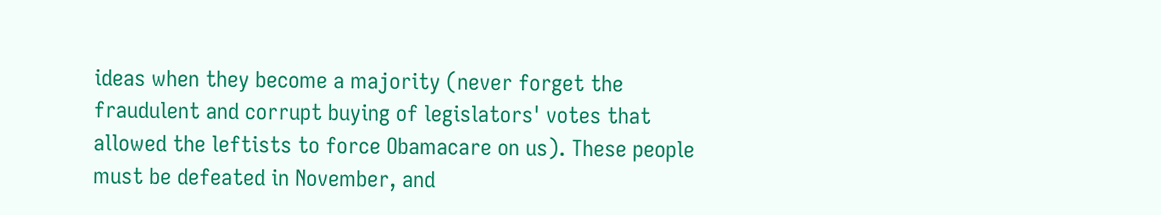ideas when they become a majority (never forget the fraudulent and corrupt buying of legislators' votes that allowed the leftists to force Obamacare on us). These people must be defeated in November, and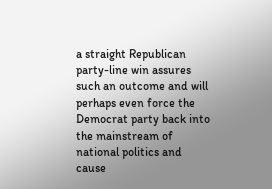a straight Republican party-line win assures such an outcome and will perhaps even force the Democrat party back into the mainstream of national politics and cause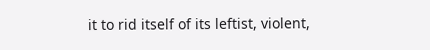it to rid itself of its leftist, violent,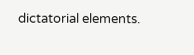dictatorial elements.